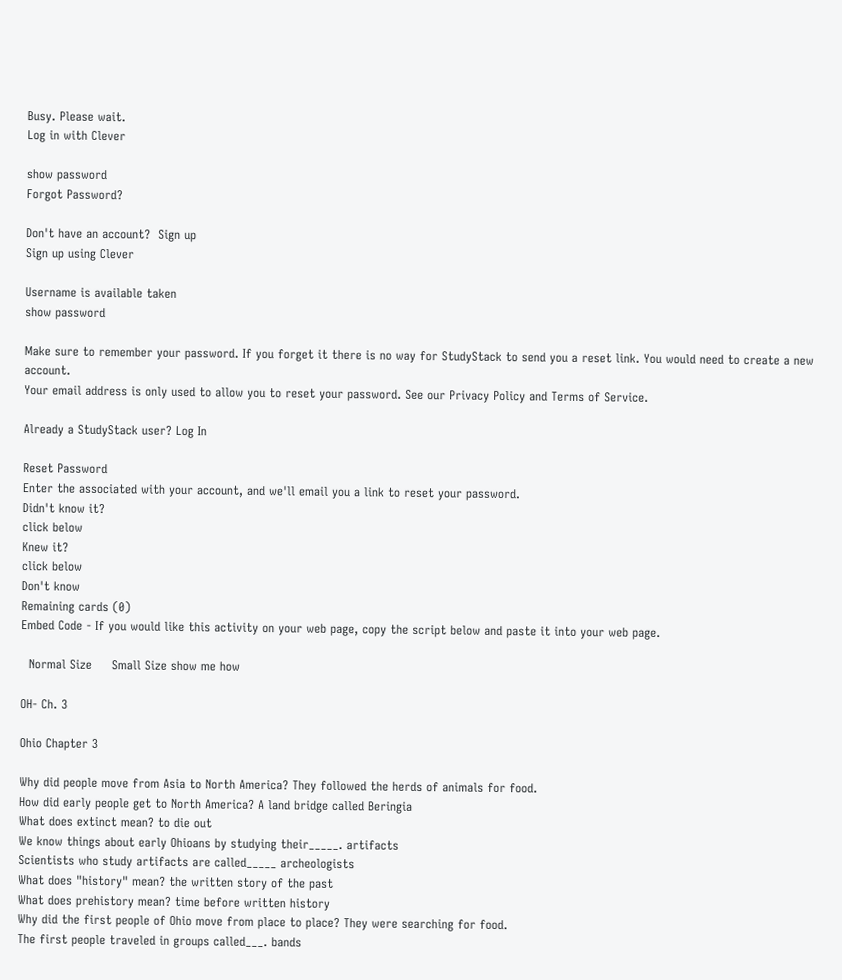Busy. Please wait.
Log in with Clever

show password
Forgot Password?

Don't have an account?  Sign up
Sign up using Clever

Username is available taken
show password

Make sure to remember your password. If you forget it there is no way for StudyStack to send you a reset link. You would need to create a new account.
Your email address is only used to allow you to reset your password. See our Privacy Policy and Terms of Service.

Already a StudyStack user? Log In

Reset Password
Enter the associated with your account, and we'll email you a link to reset your password.
Didn't know it?
click below
Knew it?
click below
Don't know
Remaining cards (0)
Embed Code - If you would like this activity on your web page, copy the script below and paste it into your web page.

  Normal Size     Small Size show me how

OH- Ch. 3

Ohio Chapter 3

Why did people move from Asia to North America? They followed the herds of animals for food.
How did early people get to North America? A land bridge called Beringia
What does extinct mean? to die out
We know things about early Ohioans by studying their_____. artifacts
Scientists who study artifacts are called_____ archeologists
What does "history" mean? the written story of the past
What does prehistory mean? time before written history
Why did the first people of Ohio move from place to place? They were searching for food.
The first people traveled in groups called___. bands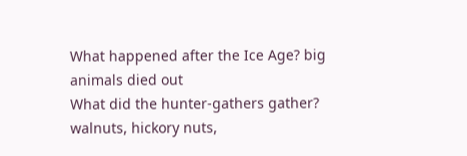What happened after the Ice Age? big animals died out
What did the hunter-gathers gather? walnuts, hickory nuts,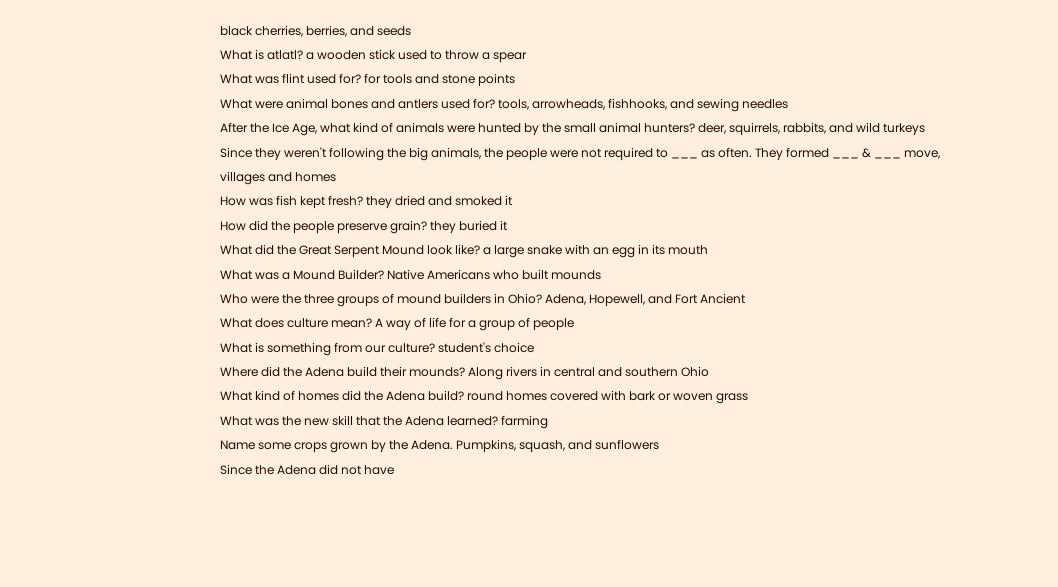black cherries, berries, and seeds
What is atlatl? a wooden stick used to throw a spear
What was flint used for? for tools and stone points
What were animal bones and antlers used for? tools, arrowheads, fishhooks, and sewing needles
After the Ice Age, what kind of animals were hunted by the small animal hunters? deer, squirrels, rabbits, and wild turkeys
Since they weren't following the big animals, the people were not required to ___ as often. They formed ___ & ___ move, villages and homes
How was fish kept fresh? they dried and smoked it
How did the people preserve grain? they buried it
What did the Great Serpent Mound look like? a large snake with an egg in its mouth
What was a Mound Builder? Native Americans who built mounds
Who were the three groups of mound builders in Ohio? Adena, Hopewell, and Fort Ancient
What does culture mean? A way of life for a group of people
What is something from our culture? student's choice
Where did the Adena build their mounds? Along rivers in central and southern Ohio
What kind of homes did the Adena build? round homes covered with bark or woven grass
What was the new skill that the Adena learned? farming
Name some crops grown by the Adena. Pumpkins, squash, and sunflowers
Since the Adena did not have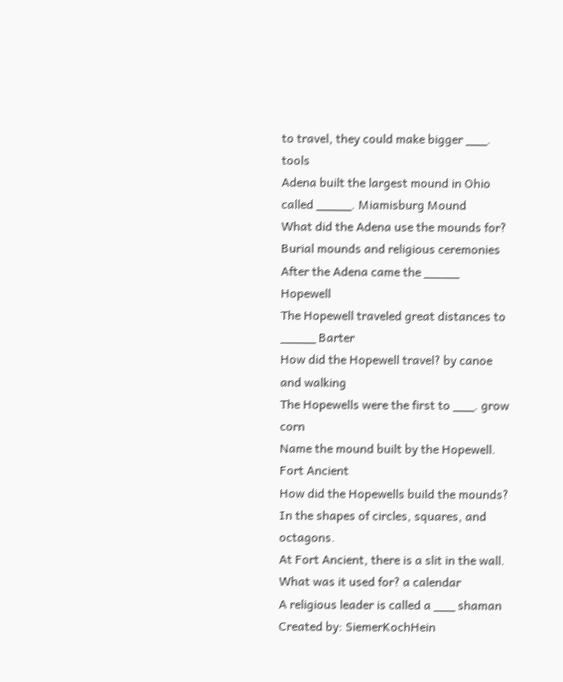to travel, they could make bigger ___. tools
Adena built the largest mound in Ohio called _____. Miamisburg Mound
What did the Adena use the mounds for? Burial mounds and religious ceremonies
After the Adena came the _____ Hopewell
The Hopewell traveled great distances to _____ Barter
How did the Hopewell travel? by canoe and walking
The Hopewells were the first to ___. grow corn
Name the mound built by the Hopewell. Fort Ancient
How did the Hopewells build the mounds? In the shapes of circles, squares, and octagons.
At Fort Ancient, there is a slit in the wall. What was it used for? a calendar
A religious leader is called a ___ shaman
Created by: SiemerKochHein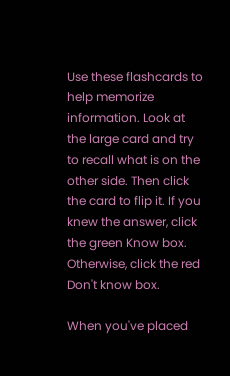Use these flashcards to help memorize information. Look at the large card and try to recall what is on the other side. Then click the card to flip it. If you knew the answer, click the green Know box. Otherwise, click the red Don't know box.

When you've placed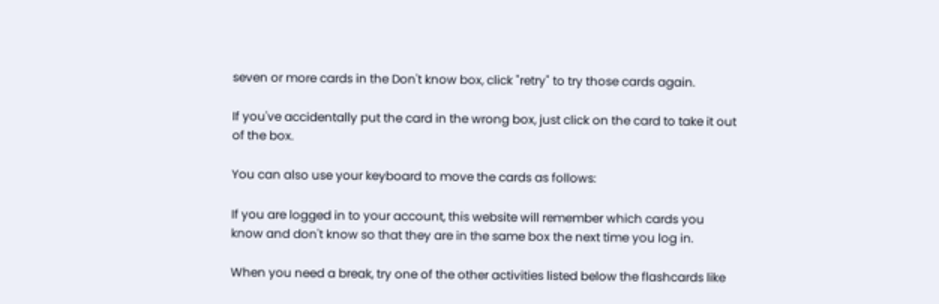seven or more cards in the Don't know box, click "retry" to try those cards again.

If you've accidentally put the card in the wrong box, just click on the card to take it out of the box.

You can also use your keyboard to move the cards as follows:

If you are logged in to your account, this website will remember which cards you know and don't know so that they are in the same box the next time you log in.

When you need a break, try one of the other activities listed below the flashcards like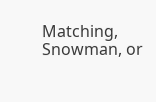Matching, Snowman, or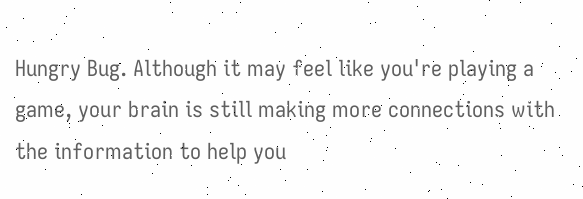Hungry Bug. Although it may feel like you're playing a game, your brain is still making more connections with the information to help you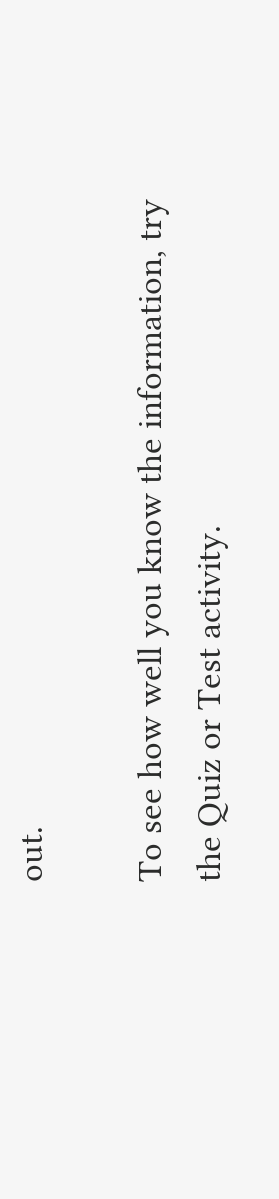out.

To see how well you know the information, try the Quiz or Test activity.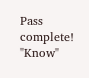Pass complete!
"Know"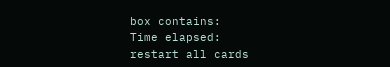box contains:
Time elapsed:
restart all cards